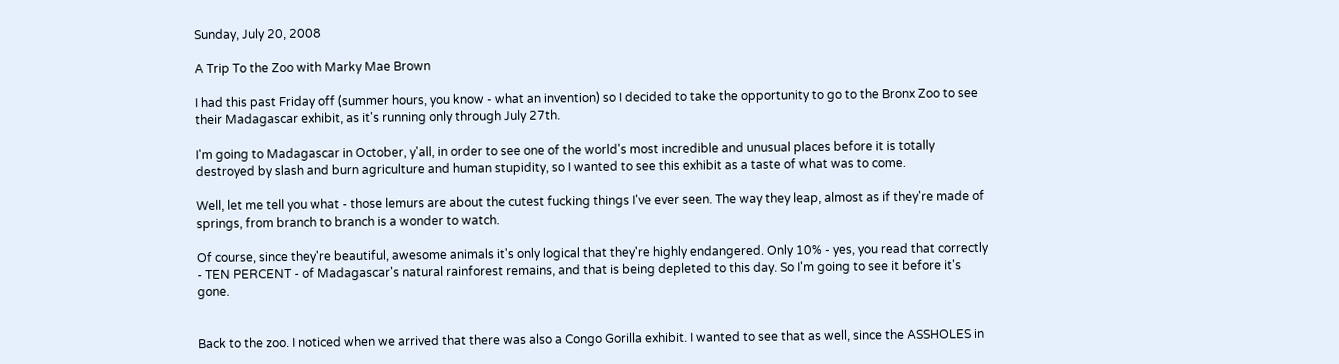Sunday, July 20, 2008

A Trip To the Zoo with Marky Mae Brown

I had this past Friday off (summer hours, you know - what an invention) so I decided to take the opportunity to go to the Bronx Zoo to see their Madagascar exhibit, as it's running only through July 27th.

I'm going to Madagascar in October, y'all, in order to see one of the world's most incredible and unusual places before it is totally destroyed by slash and burn agriculture and human stupidity, so I wanted to see this exhibit as a taste of what was to come.

Well, let me tell you what - those lemurs are about the cutest fucking things I've ever seen. The way they leap, almost as if they're made of springs, from branch to branch is a wonder to watch.

Of course, since they're beautiful, awesome animals it's only logical that they're highly endangered. Only 10% - yes, you read that correctly - TEN PERCENT - of Madagascar's natural rainforest remains, and that is being depleted to this day. So I'm going to see it before it's gone.


Back to the zoo. I noticed when we arrived that there was also a Congo Gorilla exhibit. I wanted to see that as well, since the ASSHOLES in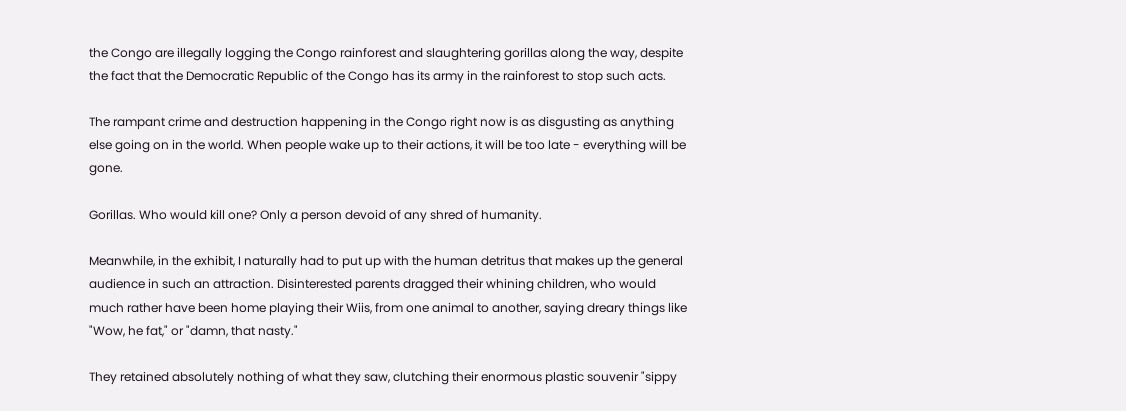the Congo are illegally logging the Congo rainforest and slaughtering gorillas along the way, despite the fact that the Democratic Republic of the Congo has its army in the rainforest to stop such acts.

The rampant crime and destruction happening in the Congo right now is as disgusting as anything else going on in the world. When people wake up to their actions, it will be too late - everything will be gone.

Gorillas. Who would kill one? Only a person devoid of any shred of humanity.

Meanwhile, in the exhibit, I naturally had to put up with the human detritus that makes up the general audience in such an attraction. Disinterested parents dragged their whining children, who would much rather have been home playing their Wiis, from one animal to another, saying dreary things like "Wow, he fat," or "damn, that nasty."

They retained absolutely nothing of what they saw, clutching their enormous plastic souvenir "sippy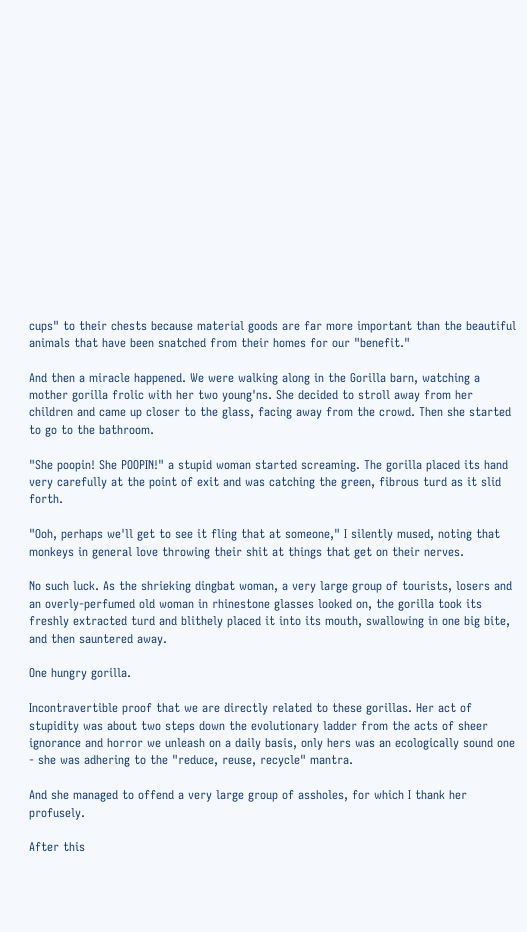cups" to their chests because material goods are far more important than the beautiful animals that have been snatched from their homes for our "benefit."

And then a miracle happened. We were walking along in the Gorilla barn, watching a mother gorilla frolic with her two young'ns. She decided to stroll away from her children and came up closer to the glass, facing away from the crowd. Then she started to go to the bathroom.

"She poopin! She POOPIN!" a stupid woman started screaming. The gorilla placed its hand very carefully at the point of exit and was catching the green, fibrous turd as it slid forth.

"Ooh, perhaps we'll get to see it fling that at someone," I silently mused, noting that monkeys in general love throwing their shit at things that get on their nerves.

No such luck. As the shrieking dingbat woman, a very large group of tourists, losers and an overly-perfumed old woman in rhinestone glasses looked on, the gorilla took its freshly extracted turd and blithely placed it into its mouth, swallowing in one big bite, and then sauntered away.

One hungry gorilla.

Incontravertible proof that we are directly related to these gorillas. Her act of stupidity was about two steps down the evolutionary ladder from the acts of sheer ignorance and horror we unleash on a daily basis, only hers was an ecologically sound one - she was adhering to the "reduce, reuse, recycle" mantra.

And she managed to offend a very large group of assholes, for which I thank her profusely.

After this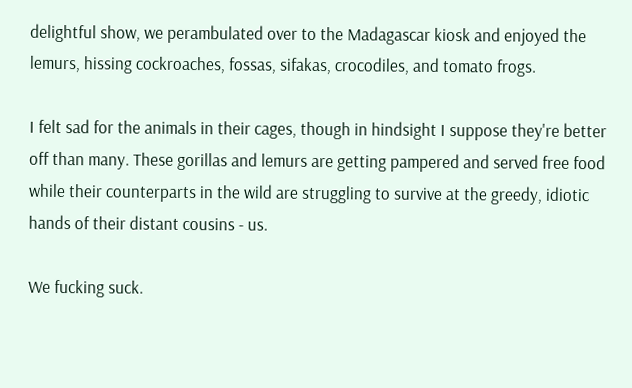delightful show, we perambulated over to the Madagascar kiosk and enjoyed the lemurs, hissing cockroaches, fossas, sifakas, crocodiles, and tomato frogs.

I felt sad for the animals in their cages, though in hindsight I suppose they're better off than many. These gorillas and lemurs are getting pampered and served free food while their counterparts in the wild are struggling to survive at the greedy, idiotic hands of their distant cousins - us.

We fucking suck.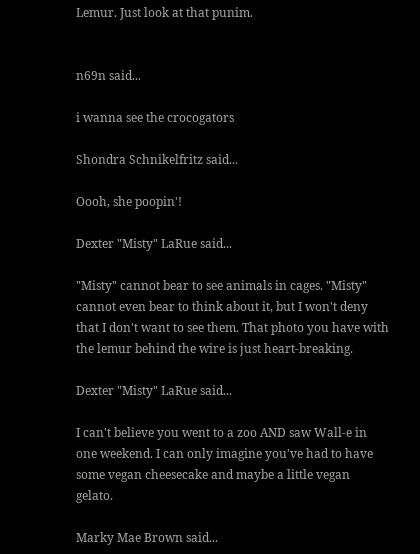Lemur. Just look at that punim.


n69n said...

i wanna see the crocogators

Shondra Schnikelfritz said...

Oooh, she poopin'!

Dexter "Misty" LaRue said...

"Misty" cannot bear to see animals in cages. "Misty" cannot even bear to think about it, but I won't deny that I don't want to see them. That photo you have with the lemur behind the wire is just heart-breaking.

Dexter "Misty" LaRue said...

I can't believe you went to a zoo AND saw Wall-e in one weekend. I can only imagine you've had to have some vegan cheesecake and maybe a little vegan gelato.

Marky Mae Brown said...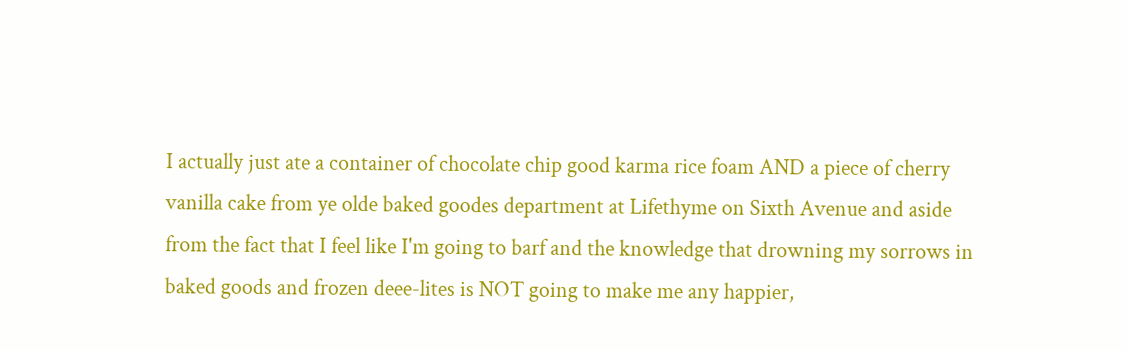I actually just ate a container of chocolate chip good karma rice foam AND a piece of cherry vanilla cake from ye olde baked goodes department at Lifethyme on Sixth Avenue and aside from the fact that I feel like I'm going to barf and the knowledge that drowning my sorrows in baked goods and frozen deee-lites is NOT going to make me any happier,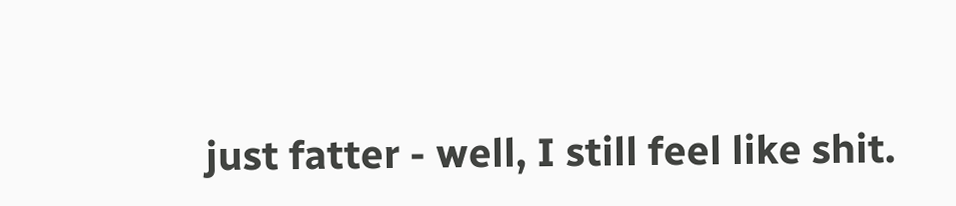just fatter - well, I still feel like shit.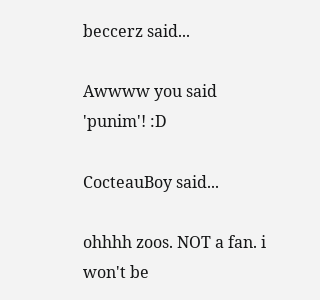beccerz said...

Awwww you said 'punim'! :D

CocteauBoy said...

ohhhh zoos. NOT a fan. i won't be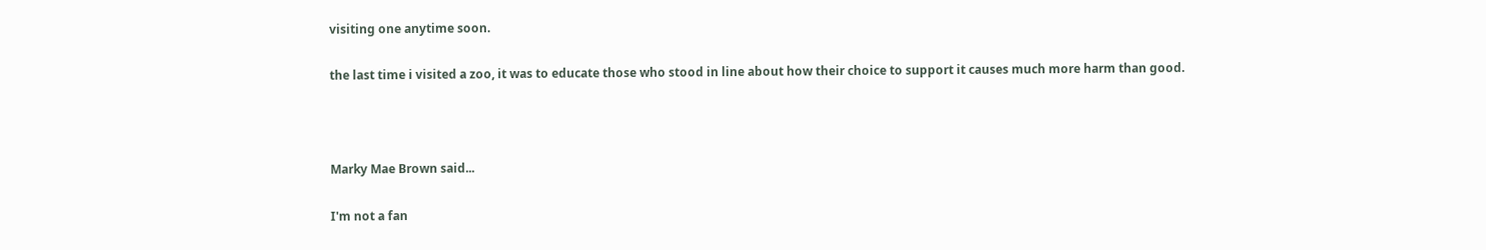visiting one anytime soon.

the last time i visited a zoo, it was to educate those who stood in line about how their choice to support it causes much more harm than good.



Marky Mae Brown said...

I'm not a fan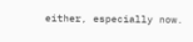either, especially now.